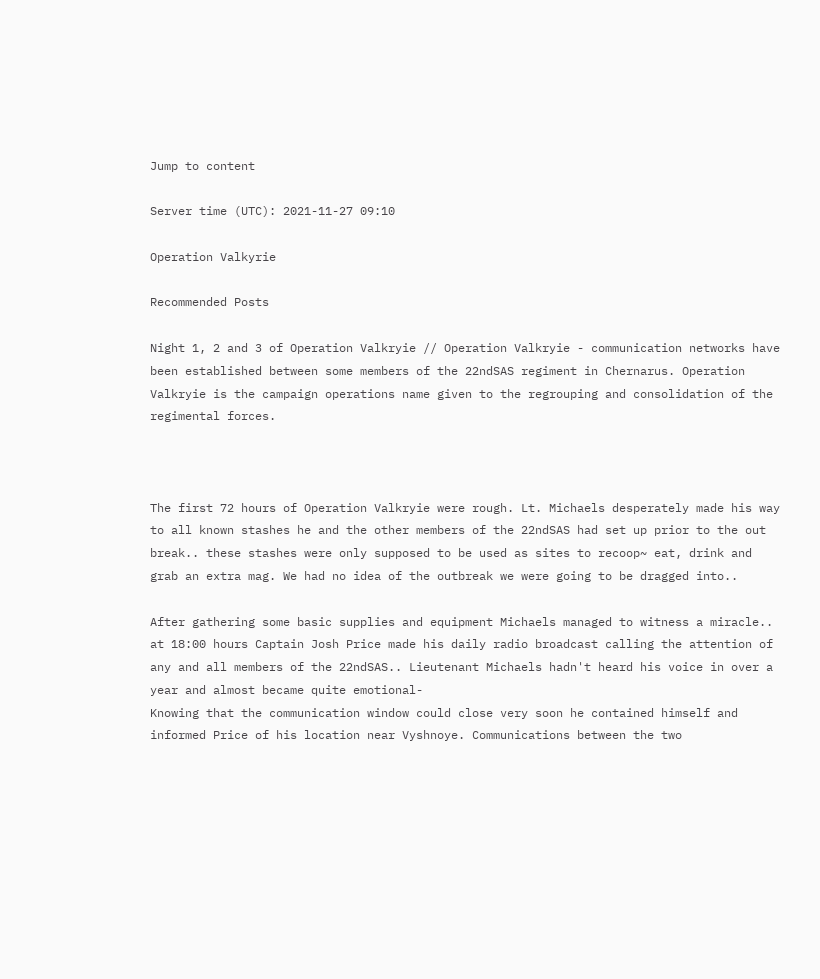Jump to content

Server time (UTC): 2021-11-27 09:10

Operation Valkyrie

Recommended Posts

Night 1, 2 and 3 of Operation Valkryie // Operation Valkryie - communication networks have been established between some members of the 22ndSAS regiment in Chernarus. Operation Valkryie is the campaign operations name given to the regrouping and consolidation of the regimental forces.



The first 72 hours of Operation Valkryie were rough. Lt. Michaels desperately made his way to all known stashes he and the other members of the 22ndSAS had set up prior to the out break.. these stashes were only supposed to be used as sites to recoop~ eat, drink and grab an extra mag. We had no idea of the outbreak we were going to be dragged into..

After gathering some basic supplies and equipment Michaels managed to witness a miracle.. at 18:00 hours Captain Josh Price made his daily radio broadcast calling the attention of any and all members of the 22ndSAS.. Lieutenant Michaels hadn't heard his voice in over a year and almost became quite emotional-
Knowing that the communication window could close very soon he contained himself and informed Price of his location near Vyshnoye. Communications between the two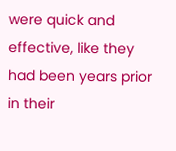were quick and effective, like they had been years prior in their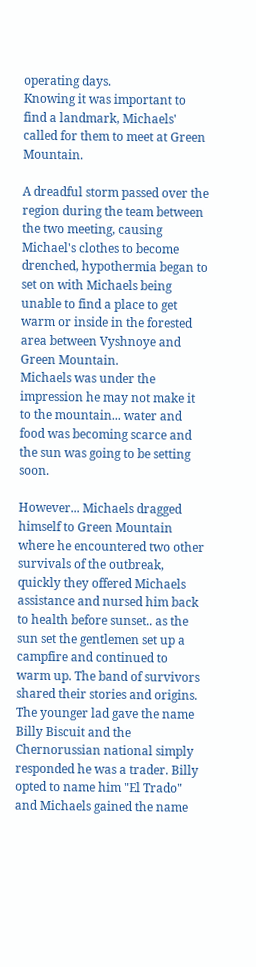operating days.
Knowing it was important to find a landmark, Michaels' called for them to meet at Green Mountain.

A dreadful storm passed over the region during the team between the two meeting, causing Michael's clothes to become drenched, hypothermia began to set on with Michaels being unable to find a place to get warm or inside in the forested area between Vyshnoye and Green Mountain.
Michaels was under the impression he may not make it to the mountain... water and food was becoming scarce and the sun was going to be setting soon.

However... Michaels dragged himself to Green Mountain where he encountered two other survivals of the outbreak, quickly they offered Michaels assistance and nursed him back to health before sunset.. as the sun set the gentlemen set up a campfire and continued to warm up. The band of survivors shared their stories and origins. The younger lad gave the name Billy Biscuit and the Chernorussian national simply responded he was a trader. Billy opted to name him "El Trado" and Michaels gained the name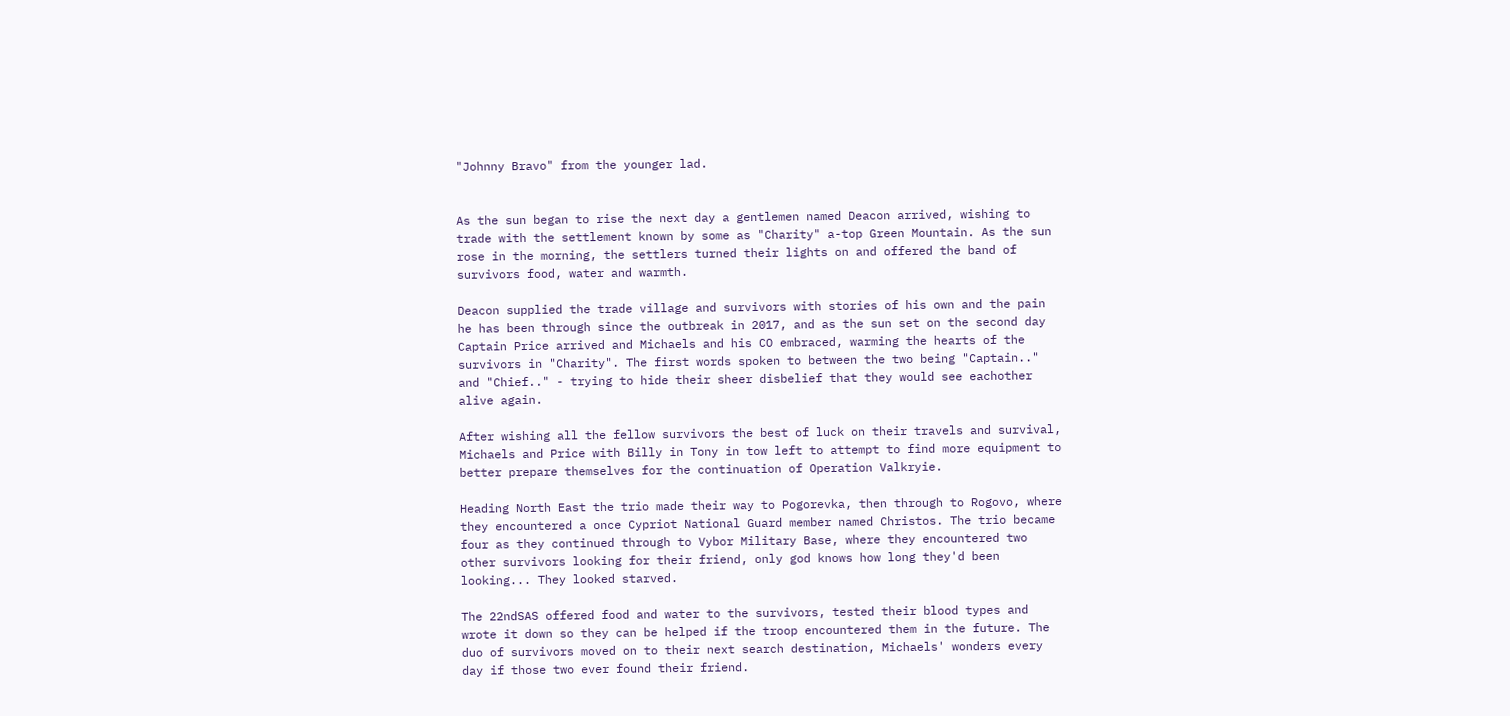"Johnny Bravo" from the younger lad.


As the sun began to rise the next day a gentlemen named Deacon arrived, wishing to trade with the settlement known by some as "Charity" a-top Green Mountain. As the sun rose in the morning, the settlers turned their lights on and offered the band of survivors food, water and warmth.

Deacon supplied the trade village and survivors with stories of his own and the pain he has been through since the outbreak in 2017, and as the sun set on the second day Captain Price arrived and Michaels and his CO embraced, warming the hearts of the survivors in "Charity". The first words spoken to between the two being "Captain.." and "Chief.." - trying to hide their sheer disbelief that they would see eachother alive again.

After wishing all the fellow survivors the best of luck on their travels and survival, Michaels and Price with Billy in Tony in tow left to attempt to find more equipment to better prepare themselves for the continuation of Operation Valkryie.

Heading North East the trio made their way to Pogorevka, then through to Rogovo, where they encountered a once Cypriot National Guard member named Christos. The trio became four as they continued through to Vybor Military Base, where they encountered two other survivors looking for their friend, only god knows how long they'd been looking... They looked starved.

The 22ndSAS offered food and water to the survivors, tested their blood types and wrote it down so they can be helped if the troop encountered them in the future. The duo of survivors moved on to their next search destination, Michaels' wonders every day if those two ever found their friend.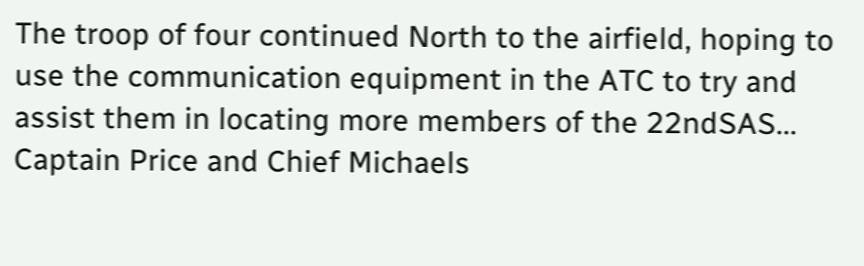The troop of four continued North to the airfield, hoping to use the communication equipment in the ATC to try and assist them in locating more members of the 22ndSAS...
Captain Price and Chief Michaels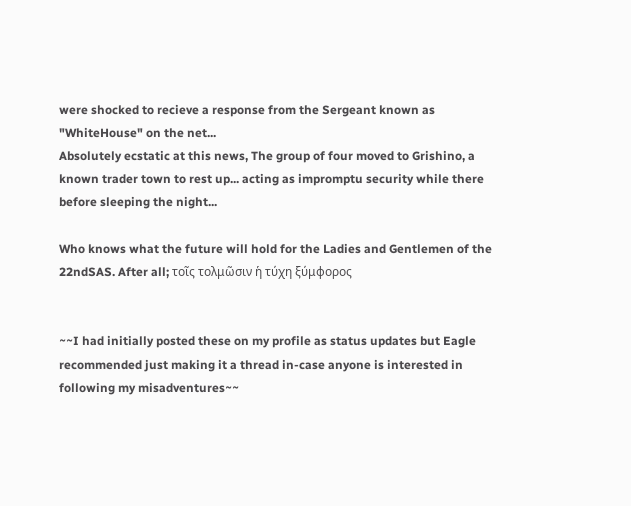were shocked to recieve a response from the Sergeant known as "WhiteHouse" on the net...
Absolutely ecstatic at this news, The group of four moved to Grishino, a known trader town to rest up... acting as impromptu security while there before sleeping the night...

Who knows what the future will hold for the Ladies and Gentlemen of the 22ndSAS. After all; τοῖς τολμῶσιν ἡ τύχη ξύμφορος


~~I had initially posted these on my profile as status updates but Eagle recommended just making it a thread in-case anyone is interested in following my misadventures~~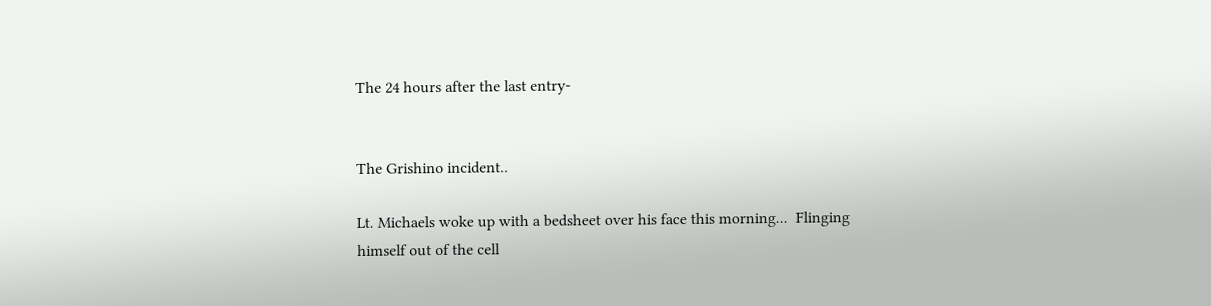The 24 hours after the last entry-


The Grishino incident..

Lt. Michaels woke up with a bedsheet over his face this morning...  Flinging himself out of the cell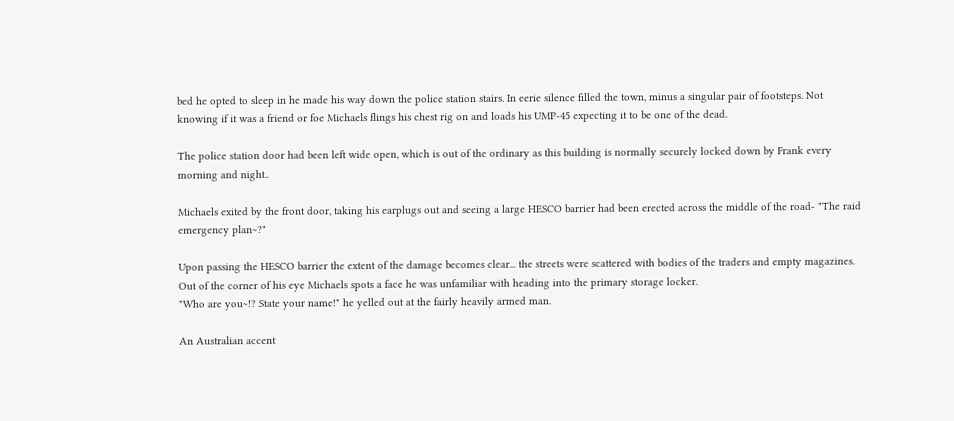bed he opted to sleep in he made his way down the police station stairs. In eerie silence filled the town, minus a singular pair of footsteps. Not knowing if it was a friend or foe Michaels flings his chest rig on and loads his UMP-45 expecting it to be one of the dead.

The police station door had been left wide open, which is out of the ordinary as this building is normally securely locked down by Frank every morning and night..

Michaels exited by the front door, taking his earplugs out and seeing a large HESCO barrier had been erected across the middle of the road- "The raid emergency plan~?"

Upon passing the HESCO barrier the extent of the damage becomes clear... the streets were scattered with bodies of the traders and empty magazines.
Out of the corner of his eye Michaels spots a face he was unfamiliar with heading into the primary storage locker.
"Who are you~!? State your name!" he yelled out at the fairly heavily armed man.

An Australian accent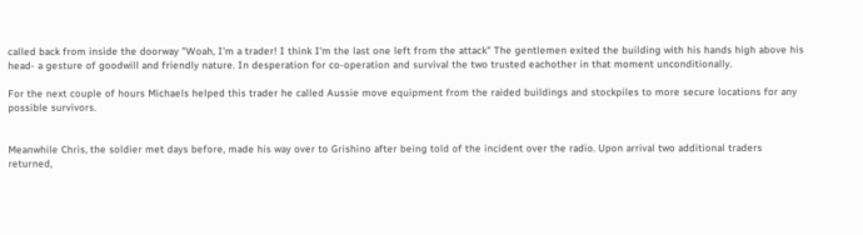called back from inside the doorway "Woah, I'm a trader! I think I'm the last one left from the attack" The gentlemen exited the building with his hands high above his head- a gesture of goodwill and friendly nature. In desperation for co-operation and survival the two trusted eachother in that moment unconditionally.

For the next couple of hours Michaels helped this trader he called Aussie move equipment from the raided buildings and stockpiles to more secure locations for any possible survivors.


Meanwhile Chris, the soldier met days before, made his way over to Grishino after being told of the incident over the radio. Upon arrival two additional traders returned,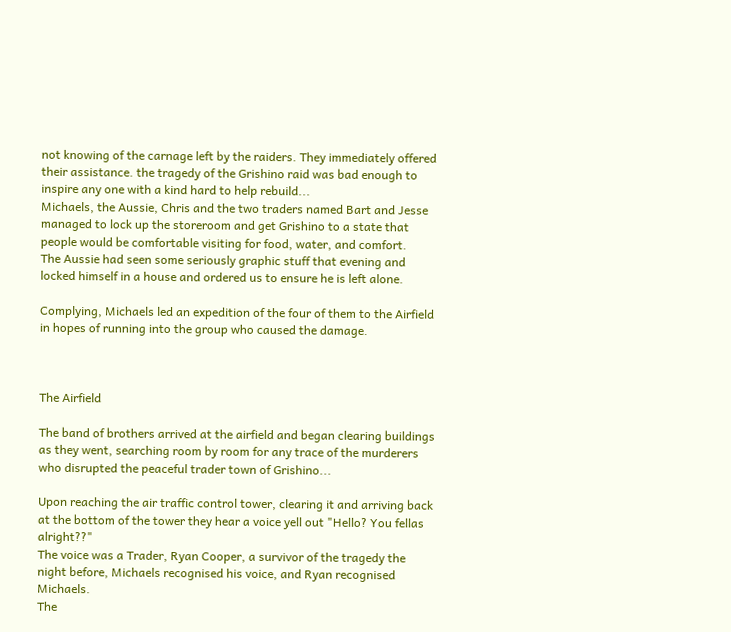not knowing of the carnage left by the raiders. They immediately offered their assistance. the tragedy of the Grishino raid was bad enough to inspire any one with a kind hard to help rebuild...
Michaels, the Aussie, Chris and the two traders named Bart and Jesse managed to lock up the storeroom and get Grishino to a state that people would be comfortable visiting for food, water, and comfort.
The Aussie had seen some seriously graphic stuff that evening and locked himself in a house and ordered us to ensure he is left alone.

Complying, Michaels led an expedition of the four of them to the Airfield in hopes of running into the group who caused the damage.



The Airfield

The band of brothers arrived at the airfield and began clearing buildings as they went, searching room by room for any trace of the murderers who disrupted the peaceful trader town of Grishino...

Upon reaching the air traffic control tower, clearing it and arriving back at the bottom of the tower they hear a voice yell out "Hello? You fellas alright??"
The voice was a Trader, Ryan Cooper, a survivor of the tragedy the night before, Michaels recognised his voice, and Ryan recognised Michaels.
The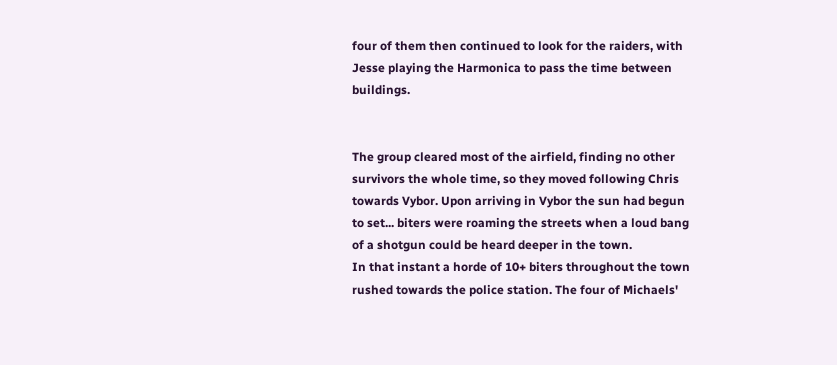four of them then continued to look for the raiders, with Jesse playing the Harmonica to pass the time between buildings.


The group cleared most of the airfield, finding no other survivors the whole time, so they moved following Chris towards Vybor. Upon arriving in Vybor the sun had begun to set... biters were roaming the streets when a loud bang of a shotgun could be heard deeper in the town.
In that instant a horde of 10+ biters throughout the town rushed towards the police station. The four of Michaels'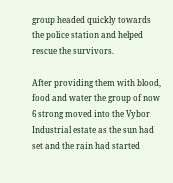group headed quickly towards the police station and helped rescue the survivors.

After providing them with blood, food and water the group of now 6 strong moved into the Vybor Industrial estate as the sun had set and the rain had started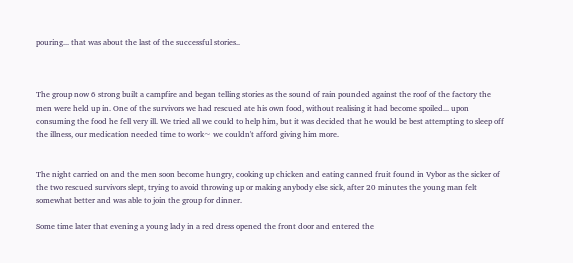pouring... that was about the last of the successful stories..



The group now 6 strong built a campfire and began telling stories as the sound of rain pounded against the roof of the factory the men were held up in. One of the survivors we had rescued ate his own food, without realising it had become spoiled... upon consuming the food he fell very ill. We tried all we could to help him, but it was decided that he would be best attempting to sleep off the illness, our medication needed time to work~ we couldn't afford giving him more.


The night carried on and the men soon become hungry, cooking up chicken and eating canned fruit found in Vybor as the sicker of the two rescued survivors slept, trying to avoid throwing up or making anybody else sick, after 20 minutes the young man felt somewhat better and was able to join the group for dinner.

Some time later that evening a young lady in a red dress opened the front door and entered the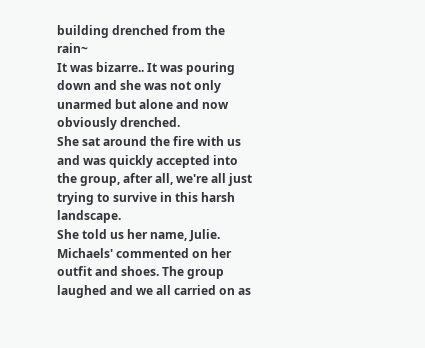building drenched from the rain~
It was bizarre.. It was pouring down and she was not only unarmed but alone and now obviously drenched.
She sat around the fire with us and was quickly accepted into the group, after all, we're all just trying to survive in this harsh landscape.
She told us her name, Julie. Michaels' commented on her outfit and shoes. The group laughed and we all carried on as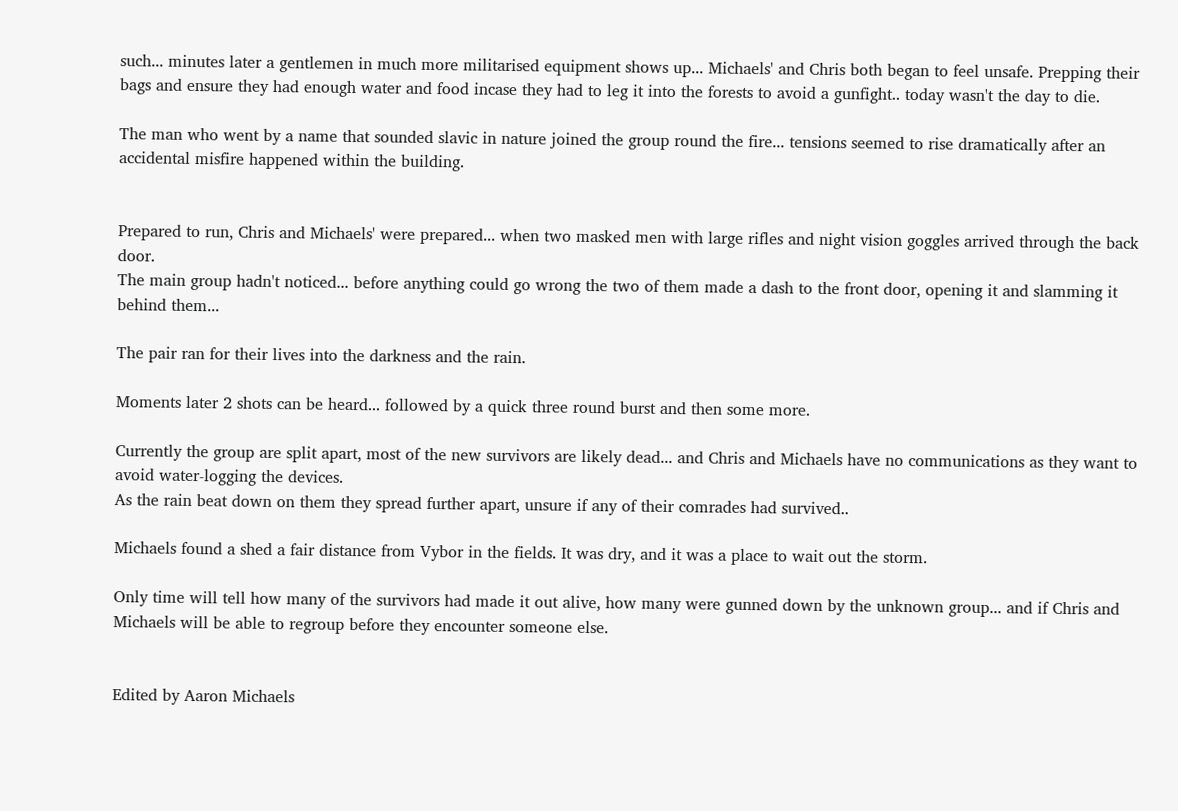such... minutes later a gentlemen in much more militarised equipment shows up... Michaels' and Chris both began to feel unsafe. Prepping their bags and ensure they had enough water and food incase they had to leg it into the forests to avoid a gunfight.. today wasn't the day to die.

The man who went by a name that sounded slavic in nature joined the group round the fire... tensions seemed to rise dramatically after an accidental misfire happened within the building.


Prepared to run, Chris and Michaels' were prepared... when two masked men with large rifles and night vision goggles arrived through the back door.
The main group hadn't noticed... before anything could go wrong the two of them made a dash to the front door, opening it and slamming it behind them...

The pair ran for their lives into the darkness and the rain.

Moments later 2 shots can be heard... followed by a quick three round burst and then some more.

Currently the group are split apart, most of the new survivors are likely dead... and Chris and Michaels have no communications as they want to avoid water-logging the devices.
As the rain beat down on them they spread further apart, unsure if any of their comrades had survived..

Michaels found a shed a fair distance from Vybor in the fields. It was dry, and it was a place to wait out the storm.

Only time will tell how many of the survivors had made it out alive, how many were gunned down by the unknown group... and if Chris and Michaels will be able to regroup before they encounter someone else.


Edited by Aaron Michaels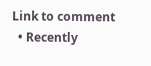Link to comment
  • Recently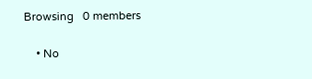Browsing   0 members

    • No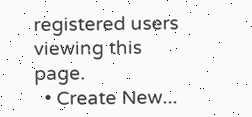registered users viewing this page.
  • Create New...